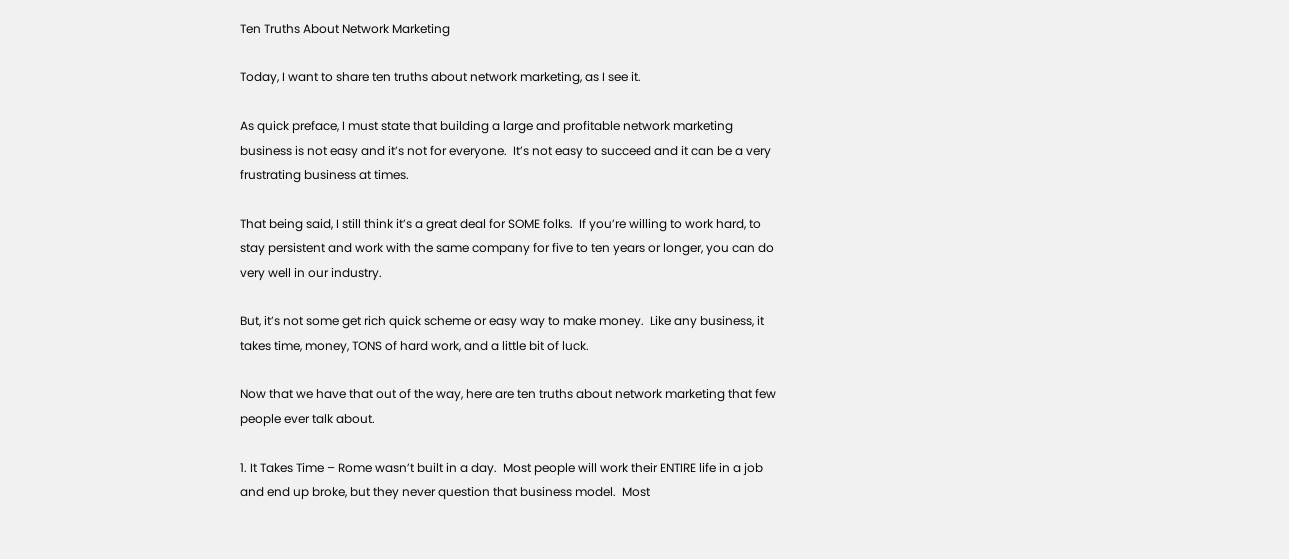Ten Truths About Network Marketing

Today, I want to share ten truths about network marketing, as I see it.

As quick preface, I must state that building a large and profitable network marketing business is not easy and it’s not for everyone.  It’s not easy to succeed and it can be a very frustrating business at times.

That being said, I still think it’s a great deal for SOME folks.  If you’re willing to work hard, to stay persistent and work with the same company for five to ten years or longer, you can do very well in our industry.

But, it’s not some get rich quick scheme or easy way to make money.  Like any business, it takes time, money, TONS of hard work, and a little bit of luck.

Now that we have that out of the way, here are ten truths about network marketing that few people ever talk about.

1. It Takes Time – Rome wasn’t built in a day.  Most people will work their ENTIRE life in a job and end up broke, but they never question that business model.  Most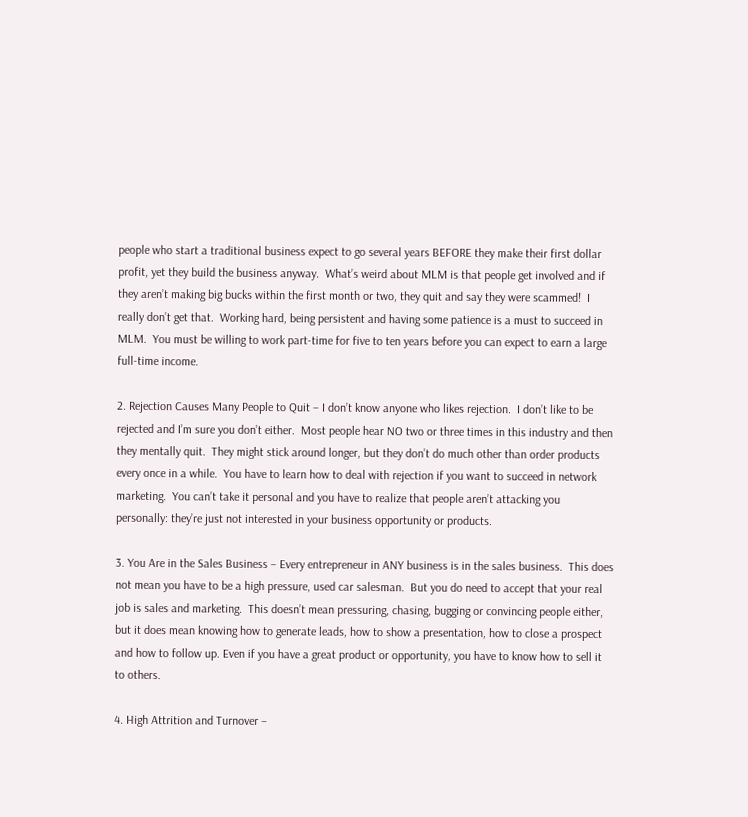people who start a traditional business expect to go several years BEFORE they make their first dollar profit, yet they build the business anyway.  What’s weird about MLM is that people get involved and if they aren’t making big bucks within the first month or two, they quit and say they were scammed!  I really don’t get that.  Working hard, being persistent and having some patience is a must to succeed in MLM.  You must be willing to work part-time for five to ten years before you can expect to earn a large full-time income.

2. Rejection Causes Many People to Quit – I don’t know anyone who likes rejection.  I don’t like to be rejected and I’m sure you don’t either.  Most people hear NO two or three times in this industry and then they mentally quit.  They might stick around longer, but they don’t do much other than order products every once in a while.  You have to learn how to deal with rejection if you want to succeed in network marketing.  You can’t take it personal and you have to realize that people aren’t attacking you personally: they’re just not interested in your business opportunity or products.

3. You Are in the Sales Business – Every entrepreneur in ANY business is in the sales business.  This does not mean you have to be a high pressure, used car salesman.  But you do need to accept that your real job is sales and marketing.  This doesn’t mean pressuring, chasing, bugging or convincing people either, but it does mean knowing how to generate leads, how to show a presentation, how to close a prospect and how to follow up. Even if you have a great product or opportunity, you have to know how to sell it to others.

4. High Attrition and Turnover –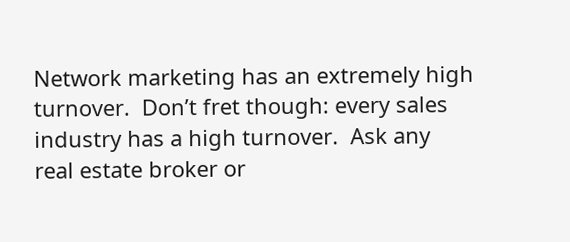Network marketing has an extremely high turnover.  Don’t fret though: every sales industry has a high turnover.  Ask any real estate broker or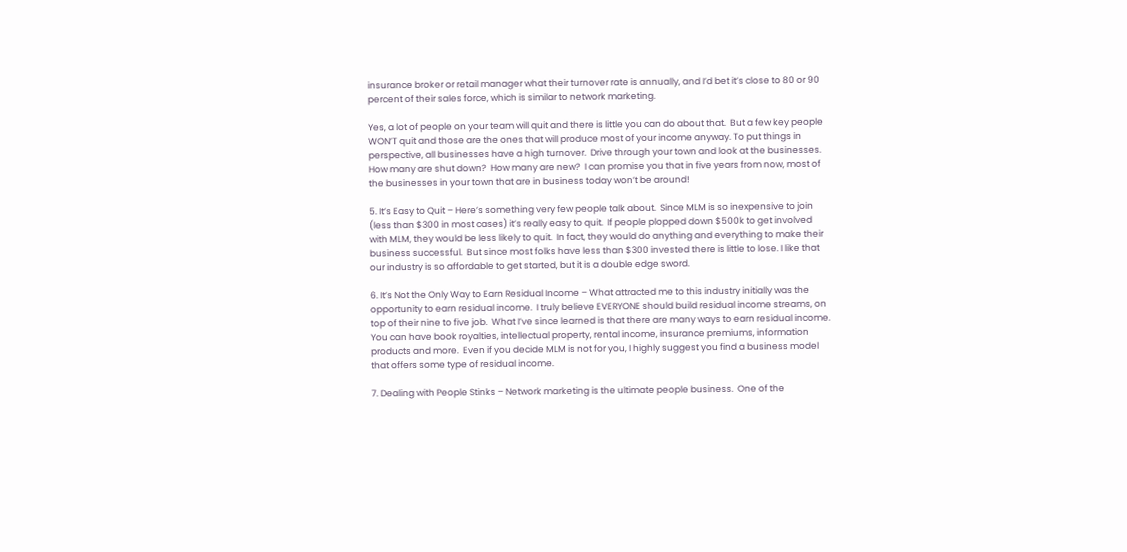insurance broker or retail manager what their turnover rate is annually, and I’d bet it’s close to 80 or 90 percent of their sales force, which is similar to network marketing.

Yes, a lot of people on your team will quit and there is little you can do about that.  But a few key people WON’T quit and those are the ones that will produce most of your income anyway. To put things in perspective, all businesses have a high turnover.  Drive through your town and look at the businesses.  How many are shut down?  How many are new?  I can promise you that in five years from now, most of the businesses in your town that are in business today won’t be around!

5. It’s Easy to Quit – Here’s something very few people talk about.  Since MLM is so inexpensive to join (less than $300 in most cases) it’s really easy to quit.  If people plopped down $500k to get involved with MLM, they would be less likely to quit.  In fact, they would do anything and everything to make their business successful.  But since most folks have less than $300 invested there is little to lose. I like that our industry is so affordable to get started, but it is a double edge sword.

6. It’s Not the Only Way to Earn Residual Income – What attracted me to this industry initially was the opportunity to earn residual income.  I truly believe EVERYONE should build residual income streams, on top of their nine to five job.  What I’ve since learned is that there are many ways to earn residual income.  You can have book royalties, intellectual property, rental income, insurance premiums, information products and more.  Even if you decide MLM is not for you, I highly suggest you find a business model that offers some type of residual income.

7. Dealing with People Stinks – Network marketing is the ultimate people business.  One of the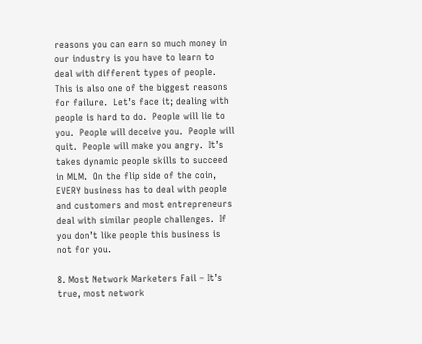reasons you can earn so much money in our industry is you have to learn to deal with different types of people.  This is also one of the biggest reasons for failure.  Let’s face it; dealing with people is hard to do.  People will lie to you.  People will deceive you.  People will quit.  People will make you angry.  It’s takes dynamic people skills to succeed in MLM.  On the flip side of the coin, EVERY business has to deal with people and customers and most entrepreneurs deal with similar people challenges.  If you don’t like people this business is not for you.

8. Most Network Marketers Fail – It’s true, most network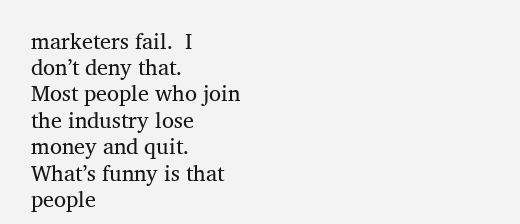marketers fail.  I don’t deny that.  Most people who join the industry lose money and quit.  What’s funny is that people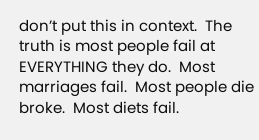don’t put this in context.  The truth is most people fail at EVERYTHING they do.  Most marriages fail.  Most people die broke.  Most diets fail.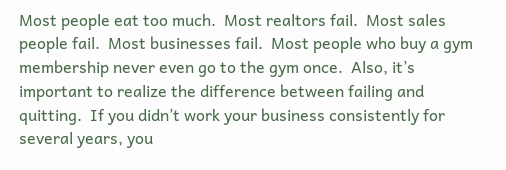Most people eat too much.  Most realtors fail.  Most sales people fail.  Most businesses fail.  Most people who buy a gym membership never even go to the gym once.  Also, it’s important to realize the difference between failing and quitting.  If you didn’t work your business consistently for several years, you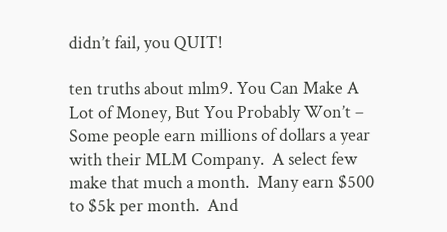didn’t fail, you QUIT!

ten truths about mlm9. You Can Make A Lot of Money, But You Probably Won’t – Some people earn millions of dollars a year with their MLM Company.  A select few make that much a month.  Many earn $500 to $5k per month.  And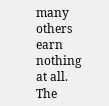many others earn nothing at all.  The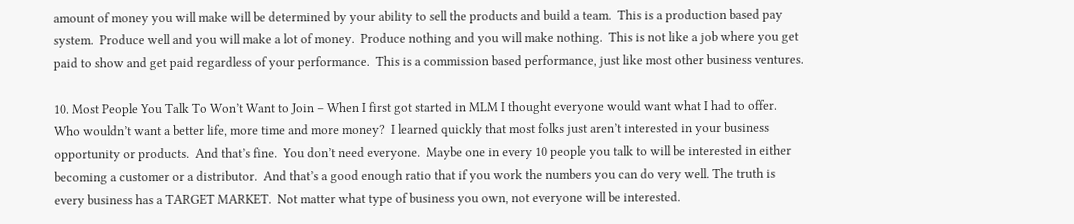amount of money you will make will be determined by your ability to sell the products and build a team.  This is a production based pay system.  Produce well and you will make a lot of money.  Produce nothing and you will make nothing.  This is not like a job where you get paid to show and get paid regardless of your performance.  This is a commission based performance, just like most other business ventures.

10. Most People You Talk To Won’t Want to Join – When I first got started in MLM I thought everyone would want what I had to offer.  Who wouldn’t want a better life, more time and more money?  I learned quickly that most folks just aren’t interested in your business opportunity or products.  And that’s fine.  You don’t need everyone.  Maybe one in every 10 people you talk to will be interested in either becoming a customer or a distributor.  And that’s a good enough ratio that if you work the numbers you can do very well. The truth is every business has a TARGET MARKET.  Not matter what type of business you own, not everyone will be interested.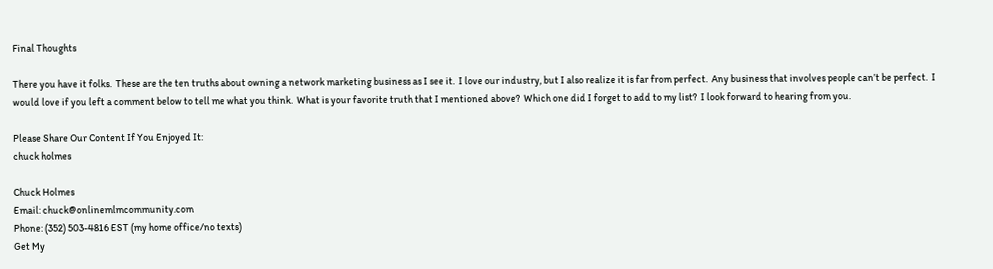Final Thoughts

There you have it folks.  These are the ten truths about owning a network marketing business as I see it.  I love our industry, but I also realize it is far from perfect.  Any business that involves people can’t be perfect.  I would love if you left a comment below to tell me what you think.  What is your favorite truth that I mentioned above?  Which one did I forget to add to my list?  I look forward to hearing from you.

Please Share Our Content If You Enjoyed It:
chuck holmes

Chuck Holmes
Email: chuck@onlinemlmcommunity.com
Phone: (352) 503-4816 EST (my home office/no texts)
Get My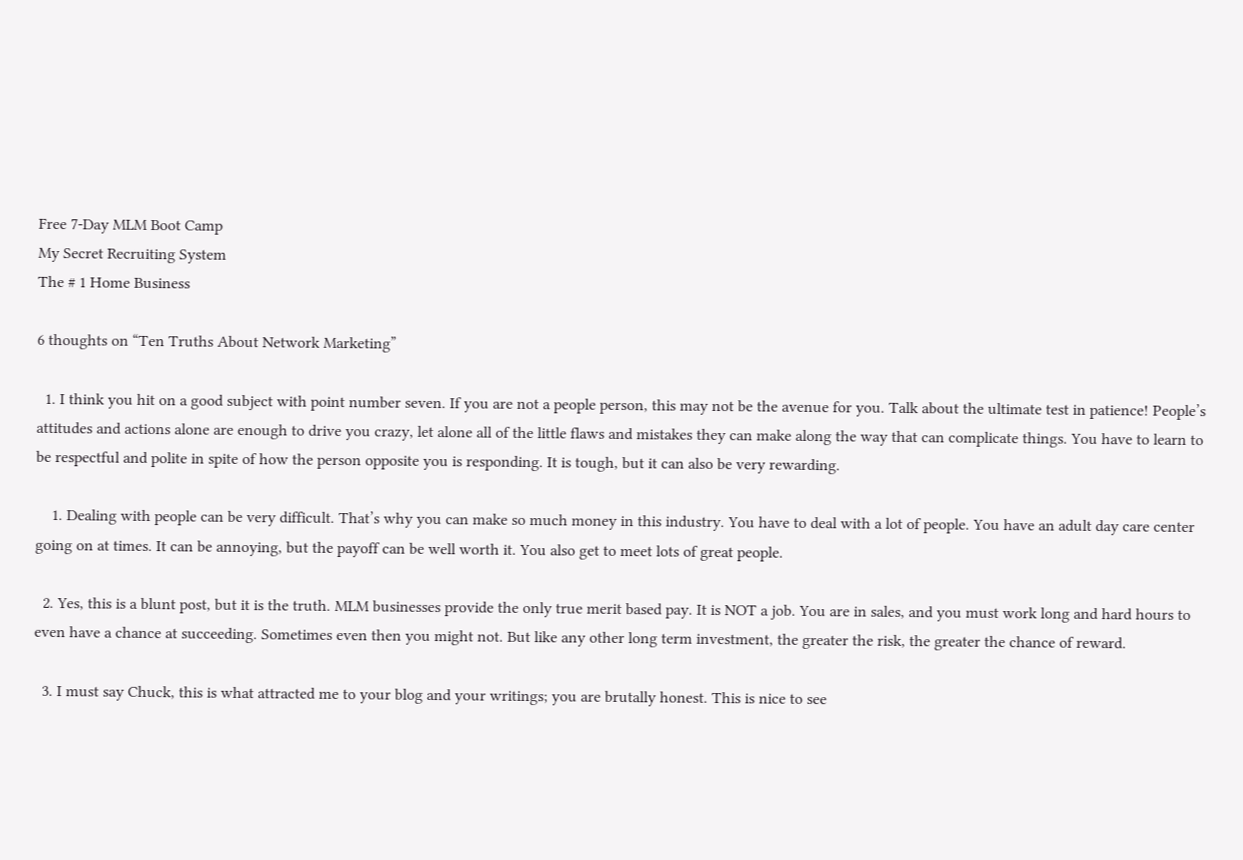Free 7-Day MLM Boot Camp
My Secret Recruiting System
The # 1 Home Business

6 thoughts on “Ten Truths About Network Marketing”

  1. I think you hit on a good subject with point number seven. If you are not a people person, this may not be the avenue for you. Talk about the ultimate test in patience! People’s attitudes and actions alone are enough to drive you crazy, let alone all of the little flaws and mistakes they can make along the way that can complicate things. You have to learn to be respectful and polite in spite of how the person opposite you is responding. It is tough, but it can also be very rewarding.

    1. Dealing with people can be very difficult. That’s why you can make so much money in this industry. You have to deal with a lot of people. You have an adult day care center going on at times. It can be annoying, but the payoff can be well worth it. You also get to meet lots of great people.

  2. Yes, this is a blunt post, but it is the truth. MLM businesses provide the only true merit based pay. It is NOT a job. You are in sales, and you must work long and hard hours to even have a chance at succeeding. Sometimes even then you might not. But like any other long term investment, the greater the risk, the greater the chance of reward.

  3. I must say Chuck, this is what attracted me to your blog and your writings; you are brutally honest. This is nice to see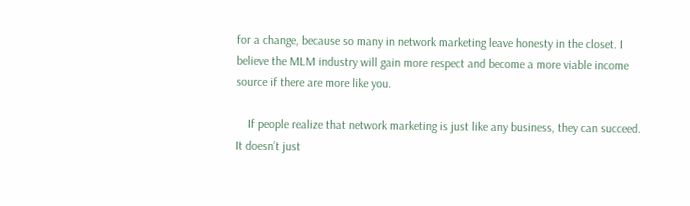for a change, because so many in network marketing leave honesty in the closet. I believe the MLM industry will gain more respect and become a more viable income source if there are more like you.

    If people realize that network marketing is just like any business, they can succeed. It doesn’t just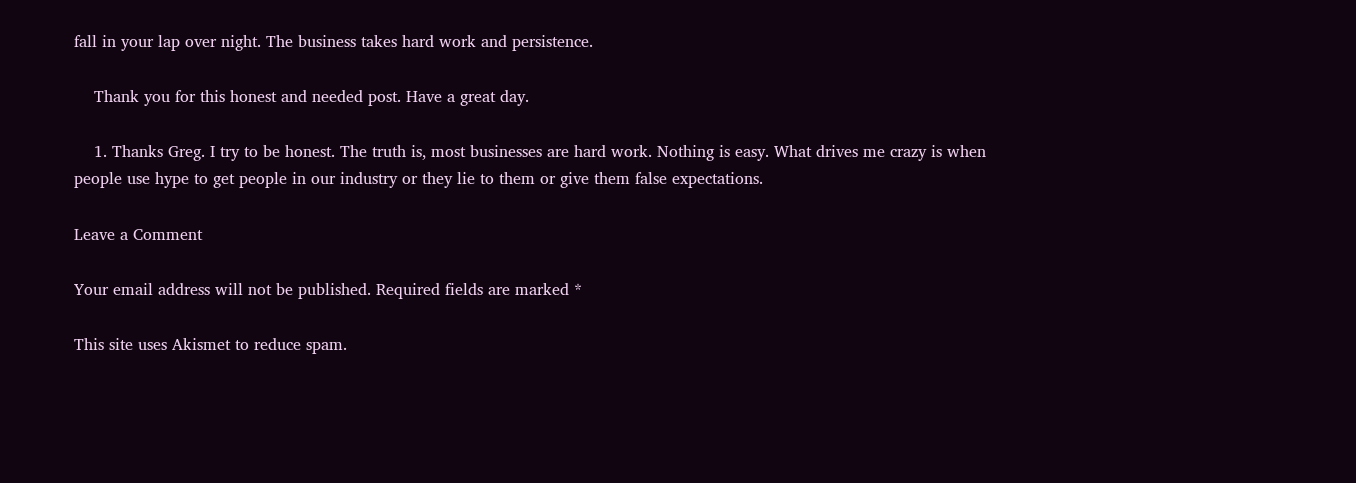fall in your lap over night. The business takes hard work and persistence.

    Thank you for this honest and needed post. Have a great day.

    1. Thanks Greg. I try to be honest. The truth is, most businesses are hard work. Nothing is easy. What drives me crazy is when people use hype to get people in our industry or they lie to them or give them false expectations.

Leave a Comment

Your email address will not be published. Required fields are marked *

This site uses Akismet to reduce spam.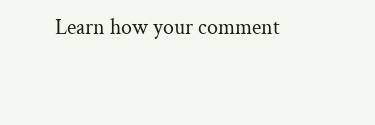Learn how your comment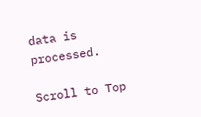data is processed.

Scroll to Top